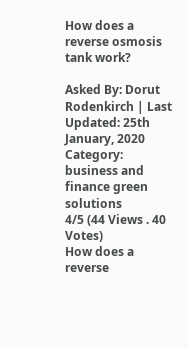How does a reverse osmosis tank work?

Asked By: Dorut Rodenkirch | Last Updated: 25th January, 2020
Category: business and finance green solutions
4/5 (44 Views . 40 Votes)
How does a reverse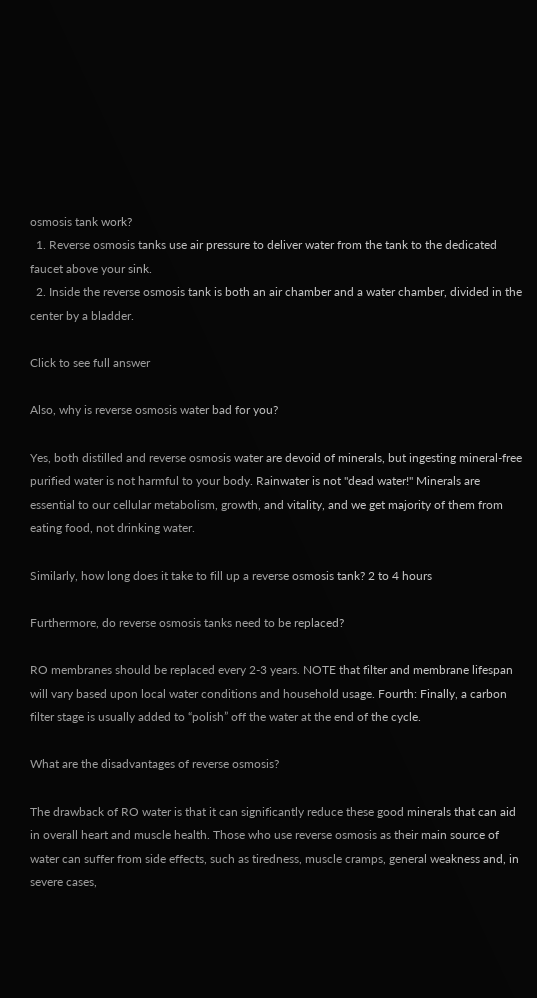osmosis tank work?
  1. Reverse osmosis tanks use air pressure to deliver water from the tank to the dedicated faucet above your sink.
  2. Inside the reverse osmosis tank is both an air chamber and a water chamber, divided in the center by a bladder.

Click to see full answer

Also, why is reverse osmosis water bad for you?

Yes, both distilled and reverse osmosis water are devoid of minerals, but ingesting mineral-free purified water is not harmful to your body. Rainwater is not "dead water!" Minerals are essential to our cellular metabolism, growth, and vitality, and we get majority of them from eating food, not drinking water.

Similarly, how long does it take to fill up a reverse osmosis tank? 2 to 4 hours

Furthermore, do reverse osmosis tanks need to be replaced?

RO membranes should be replaced every 2-3 years. NOTE that filter and membrane lifespan will vary based upon local water conditions and household usage. Fourth: Finally, a carbon filter stage is usually added to “polish” off the water at the end of the cycle.

What are the disadvantages of reverse osmosis?

The drawback of RO water is that it can significantly reduce these good minerals that can aid in overall heart and muscle health. Those who use reverse osmosis as their main source of water can suffer from side effects, such as tiredness, muscle cramps, general weakness and, in severe cases,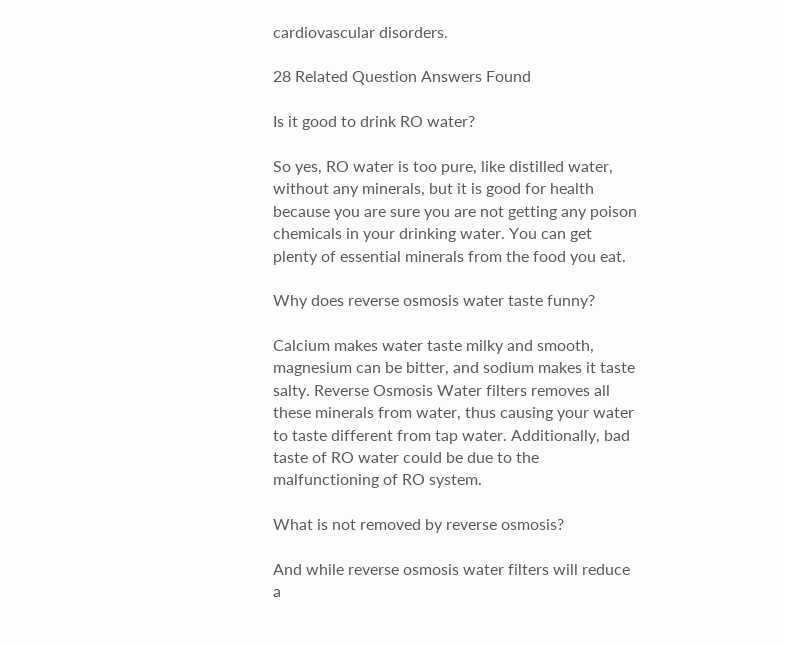cardiovascular disorders.

28 Related Question Answers Found

Is it good to drink RO water?

So yes, RO water is too pure, like distilled water, without any minerals, but it is good for health because you are sure you are not getting any poison chemicals in your drinking water. You can get plenty of essential minerals from the food you eat.

Why does reverse osmosis water taste funny?

Calcium makes water taste milky and smooth, magnesium can be bitter, and sodium makes it taste salty. Reverse Osmosis Water filters removes all these minerals from water, thus causing your water to taste different from tap water. Additionally, bad taste of RO water could be due to the malfunctioning of RO system.

What is not removed by reverse osmosis?

And while reverse osmosis water filters will reduce a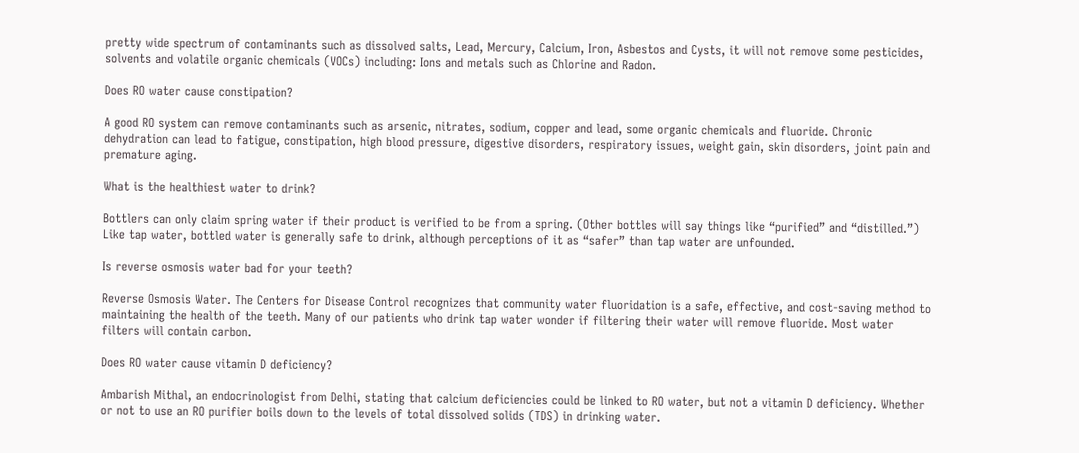pretty wide spectrum of contaminants such as dissolved salts, Lead, Mercury, Calcium, Iron, Asbestos and Cysts, it will not remove some pesticides, solvents and volatile organic chemicals (VOCs) including: Ions and metals such as Chlorine and Radon.

Does RO water cause constipation?

A good RO system can remove contaminants such as arsenic, nitrates, sodium, copper and lead, some organic chemicals and fluoride. Chronic dehydration can lead to fatigue, constipation, high blood pressure, digestive disorders, respiratory issues, weight gain, skin disorders, joint pain and premature aging.

What is the healthiest water to drink?

Bottlers can only claim spring water if their product is verified to be from a spring. (Other bottles will say things like “purified” and “distilled.”) Like tap water, bottled water is generally safe to drink, although perceptions of it as “safer” than tap water are unfounded.

Is reverse osmosis water bad for your teeth?

Reverse Osmosis Water. The Centers for Disease Control recognizes that community water fluoridation is a safe, effective, and cost-saving method to maintaining the health of the teeth. Many of our patients who drink tap water wonder if filtering their water will remove fluoride. Most water filters will contain carbon.

Does RO water cause vitamin D deficiency?

Ambarish Mithal, an endocrinologist from Delhi, stating that calcium deficiencies could be linked to RO water, but not a vitamin D deficiency. Whether or not to use an RO purifier boils down to the levels of total dissolved solids (TDS) in drinking water.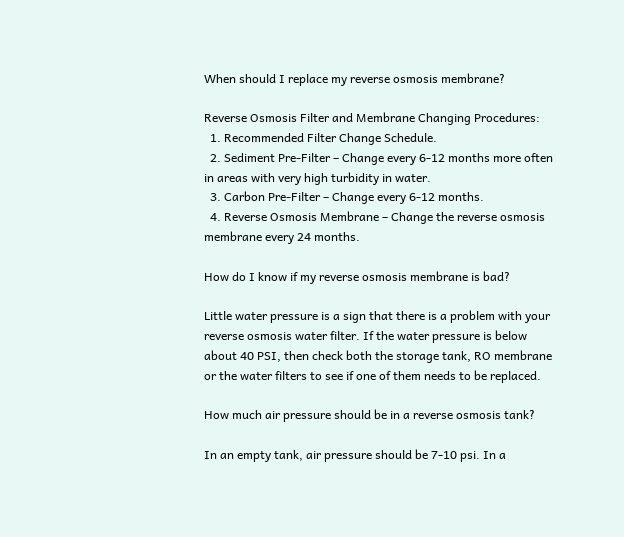When should I replace my reverse osmosis membrane?

Reverse Osmosis Filter and Membrane Changing Procedures:
  1. Recommended Filter Change Schedule.
  2. Sediment Pre-Filter – Change every 6-12 months more often in areas with very high turbidity in water.
  3. Carbon Pre-Filter – Change every 6-12 months.
  4. Reverse Osmosis Membrane – Change the reverse osmosis membrane every 24 months.

How do I know if my reverse osmosis membrane is bad?

Little water pressure is a sign that there is a problem with your reverse osmosis water filter. If the water pressure is below about 40 PSI, then check both the storage tank, RO membrane or the water filters to see if one of them needs to be replaced.

How much air pressure should be in a reverse osmosis tank?

In an empty tank, air pressure should be 7-10 psi. In a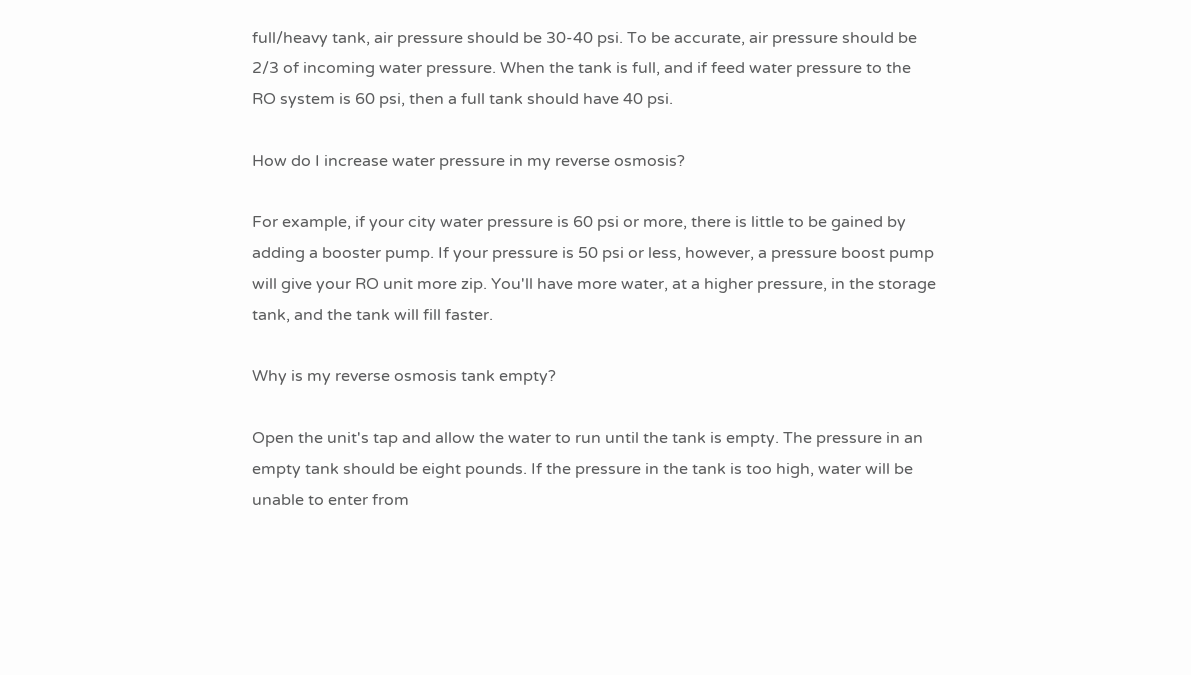full/heavy tank, air pressure should be 30-40 psi. To be accurate, air pressure should be 2/3 of incoming water pressure. When the tank is full, and if feed water pressure to the RO system is 60 psi, then a full tank should have 40 psi.

How do I increase water pressure in my reverse osmosis?

For example, if your city water pressure is 60 psi or more, there is little to be gained by adding a booster pump. If your pressure is 50 psi or less, however, a pressure boost pump will give your RO unit more zip. You'll have more water, at a higher pressure, in the storage tank, and the tank will fill faster.

Why is my reverse osmosis tank empty?

Open the unit's tap and allow the water to run until the tank is empty. The pressure in an empty tank should be eight pounds. If the pressure in the tank is too high, water will be unable to enter from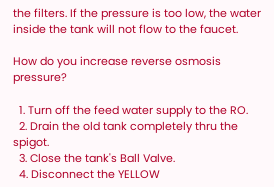the filters. If the pressure is too low, the water inside the tank will not flow to the faucet.

How do you increase reverse osmosis pressure?

  1. Turn off the feed water supply to the RO.
  2. Drain the old tank completely thru the spigot.
  3. Close the tank's Ball Valve.
  4. Disconnect the YELLOW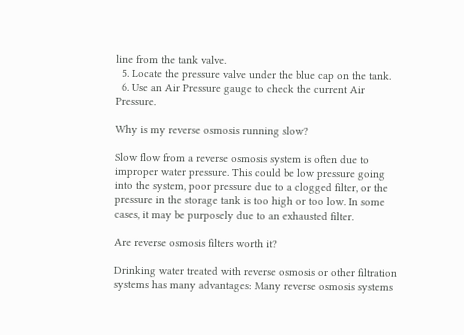line from the tank valve.
  5. Locate the pressure valve under the blue cap on the tank.
  6. Use an Air Pressure gauge to check the current Air Pressure.

Why is my reverse osmosis running slow?

Slow flow from a reverse osmosis system is often due to improper water pressure. This could be low pressure going into the system, poor pressure due to a clogged filter, or the pressure in the storage tank is too high or too low. In some cases, it may be purposely due to an exhausted filter.

Are reverse osmosis filters worth it?

Drinking water treated with reverse osmosis or other filtration systems has many advantages: Many reverse osmosis systems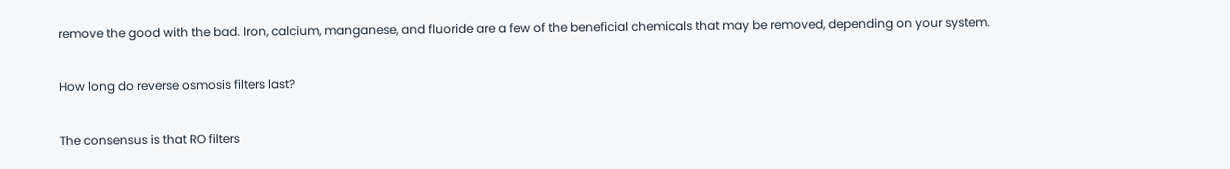remove the good with the bad. Iron, calcium, manganese, and fluoride are a few of the beneficial chemicals that may be removed, depending on your system.

How long do reverse osmosis filters last?

The consensus is that RO filters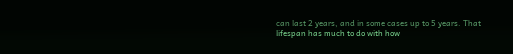can last 2 years, and in some cases up to 5 years. That lifespan has much to do with how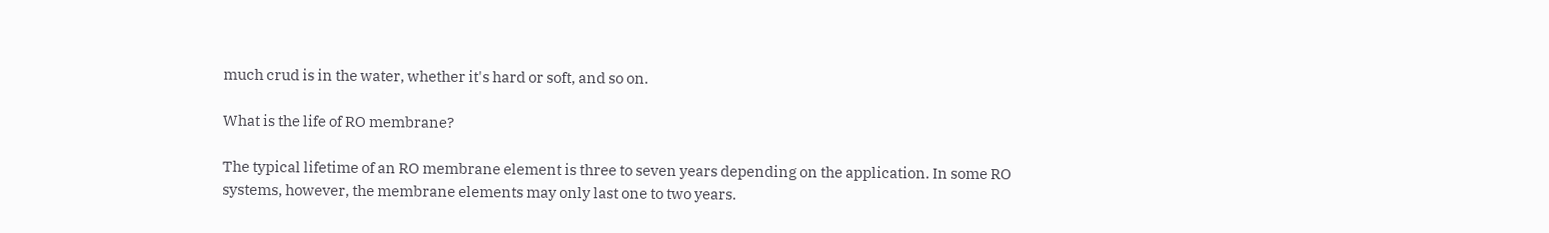much crud is in the water, whether it's hard or soft, and so on.

What is the life of RO membrane?

The typical lifetime of an RO membrane element is three to seven years depending on the application. In some RO systems, however, the membrane elements may only last one to two years.